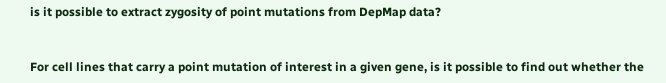is it possible to extract zygosity of point mutations from DepMap data?


For cell lines that carry a point mutation of interest in a given gene, is it possible to find out whether the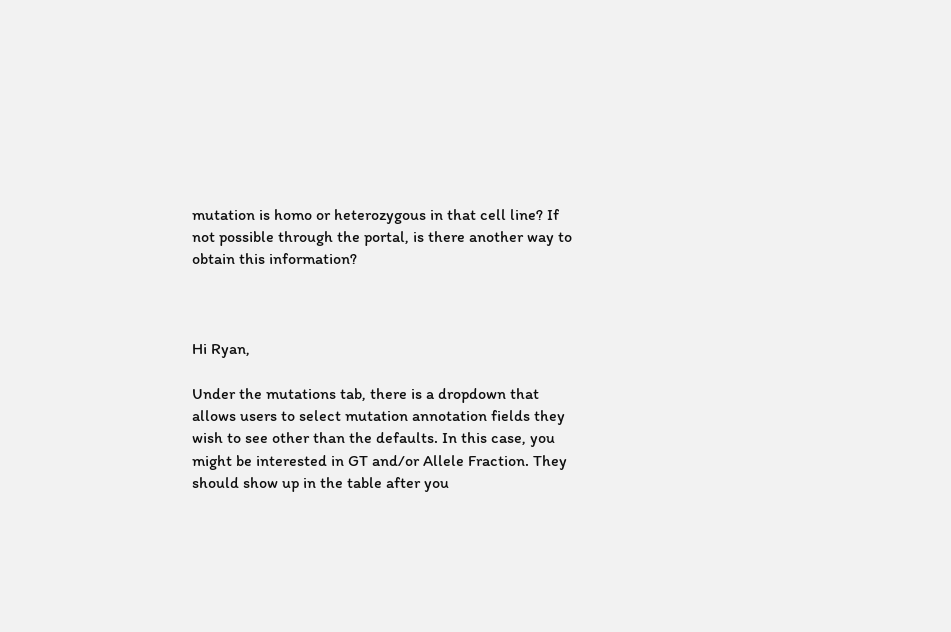mutation is homo or heterozygous in that cell line? If not possible through the portal, is there another way to obtain this information?



Hi Ryan,

Under the mutations tab, there is a dropdown that allows users to select mutation annotation fields they wish to see other than the defaults. In this case, you might be interested in GT and/or Allele Fraction. They should show up in the table after you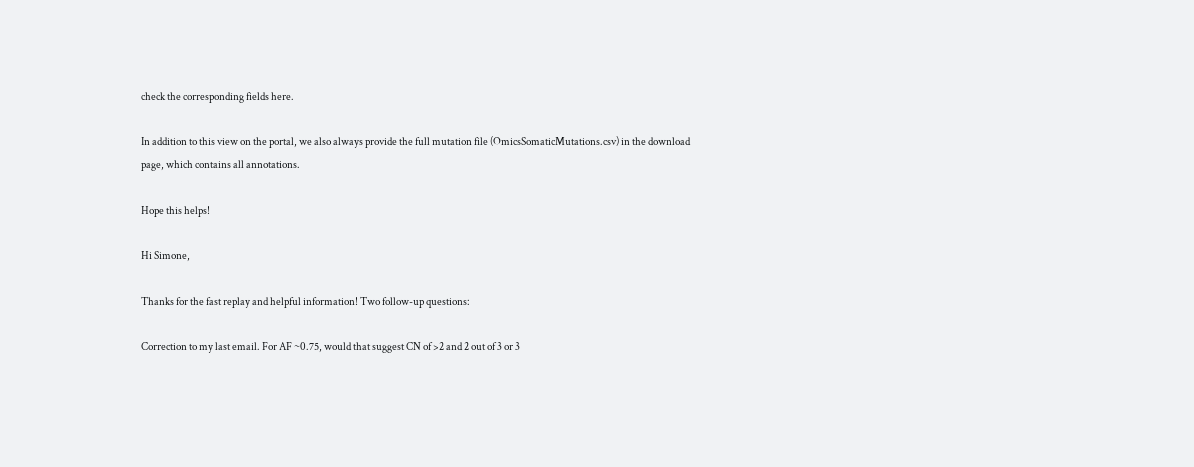check the corresponding fields here.

In addition to this view on the portal, we also always provide the full mutation file (OmicsSomaticMutations.csv) in the download page, which contains all annotations.

Hope this helps!

Hi Simone,

Thanks for the fast replay and helpful information! Two follow-up questions:

Correction to my last email. For AF ~0.75, would that suggest CN of >2 and 2 out of 3 or 3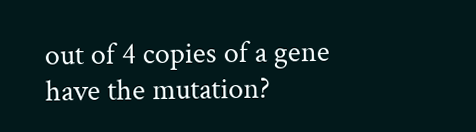out of 4 copies of a gene have the mutation?